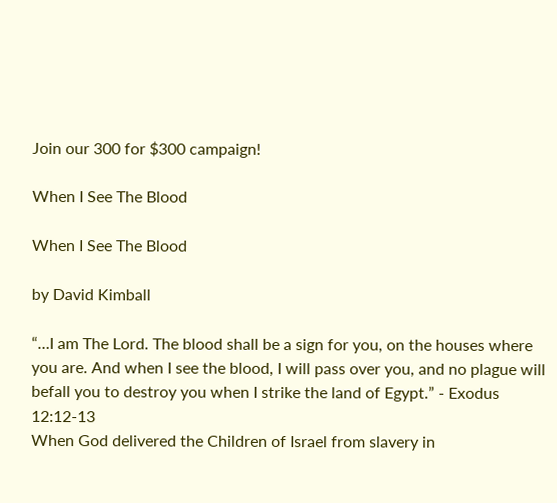Join our 300 for $300 campaign!

When I See The Blood

When I See The Blood

by David Kimball

“…I am The Lord. The blood shall be a sign for you, on the houses where you are. And when I see the blood, I will pass over you, and no plague will befall you to destroy you when I strike the land of Egypt.” - Exodus 12:12-13
When God delivered the Children of Israel from slavery in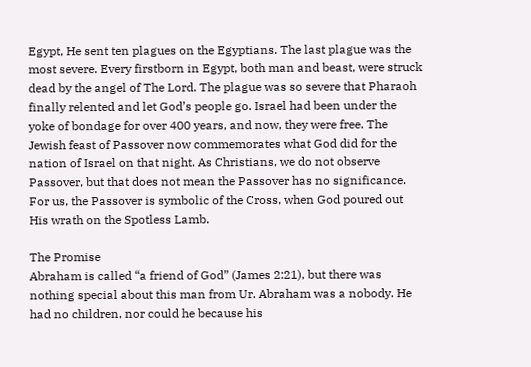Egypt, He sent ten plagues on the Egyptians. The last plague was the most severe. Every firstborn in Egypt, both man and beast, were struck dead by the angel of The Lord. The plague was so severe that Pharaoh finally relented and let God’s people go. Israel had been under the yoke of bondage for over 400 years, and now, they were free. The Jewish feast of Passover now commemorates what God did for the nation of Israel on that night. As Christians, we do not observe Passover, but that does not mean the Passover has no significance. For us, the Passover is symbolic of the Cross, when God poured out His wrath on the Spotless Lamb.

The Promise
Abraham is called “a friend of God” (James 2:21), but there was nothing special about this man from Ur. Abraham was a nobody. He had no children, nor could he because his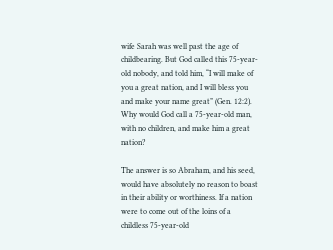wife Sarah was well past the age of childbearing. But God called this 75-year-old nobody, and told him, “I will make of you a great nation, and I will bless you and make your name great” (Gen. 12:2). Why would God call a 75-year-old man, with no children, and make him a great nation?

The answer is so Abraham, and his seed, would have absolutely no reason to boast in their ability or worthiness. If a nation were to come out of the loins of a childless 75-year-old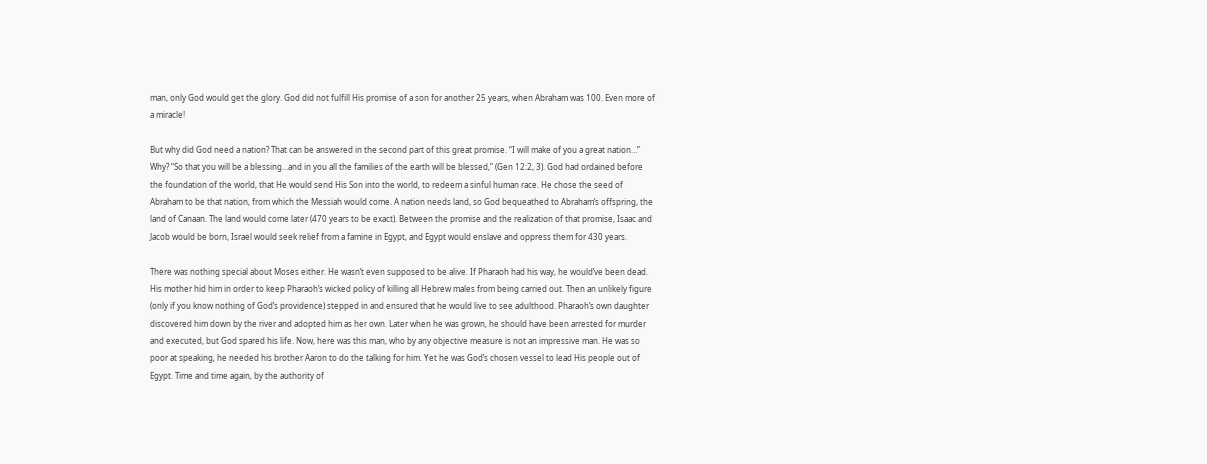man, only God would get the glory. God did not fulfill His promise of a son for another 25 years, when Abraham was 100. Even more of a miracle!

But why did God need a nation? That can be answered in the second part of this great promise. “I will make of you a great nation…” Why? “So that you will be a blessing…and in you all the families of the earth will be blessed,” (Gen 12:2, 3). God had ordained before the foundation of the world, that He would send His Son into the world, to redeem a sinful human race. He chose the seed of Abraham to be that nation, from which the Messiah would come. A nation needs land, so God bequeathed to Abraham’s offspring, the land of Canaan. The land would come later (470 years to be exact). Between the promise and the realization of that promise, Isaac and Jacob would be born, Israel would seek relief from a famine in Egypt, and Egypt would enslave and oppress them for 430 years.

There was nothing special about Moses either. He wasn’t even supposed to be alive. If Pharaoh had his way, he would’ve been dead. His mother hid him in order to keep Pharaoh’s wicked policy of killing all Hebrew males from being carried out. Then an unlikely figure (only if you know nothing of God’s providence) stepped in and ensured that he would live to see adulthood. Pharaoh’s own daughter discovered him down by the river and adopted him as her own. Later when he was grown, he should have been arrested for murder and executed, but God spared his life. Now, here was this man, who by any objective measure is not an impressive man. He was so poor at speaking, he needed his brother Aaron to do the talking for him. Yet he was God’s chosen vessel to lead His people out of Egypt. Time and time again, by the authority of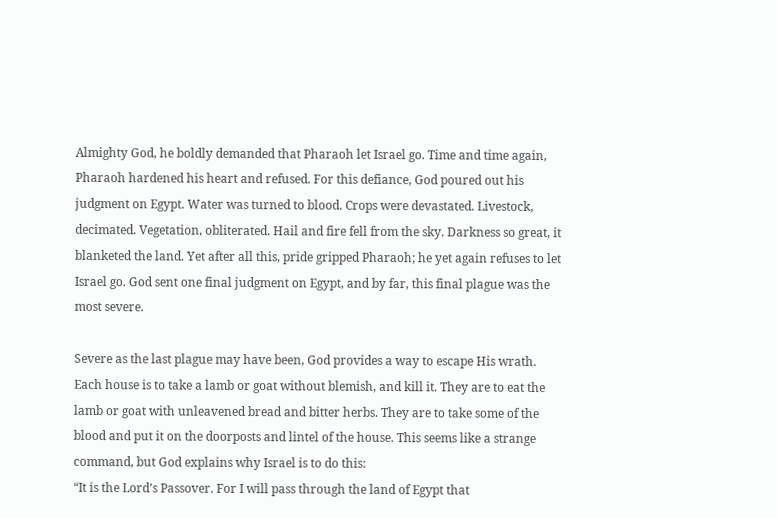Almighty God, he boldly demanded that Pharaoh let Israel go. Time and time again, Pharaoh hardened his heart and refused. For this defiance, God poured out his judgment on Egypt. Water was turned to blood. Crops were devastated. Livestock, decimated. Vegetation, obliterated. Hail and fire fell from the sky. Darkness so great, it blanketed the land. Yet after all this, pride gripped Pharaoh; he yet again refuses to let Israel go. God sent one final judgment on Egypt, and by far, this final plague was the most severe.

Severe as the last plague may have been, God provides a way to escape His wrath. Each house is to take a lamb or goat without blemish, and kill it. They are to eat the lamb or goat with unleavened bread and bitter herbs. They are to take some of the blood and put it on the doorposts and lintel of the house. This seems like a strange command, but God explains why Israel is to do this:
“It is the Lord’s Passover. For I will pass through the land of Egypt that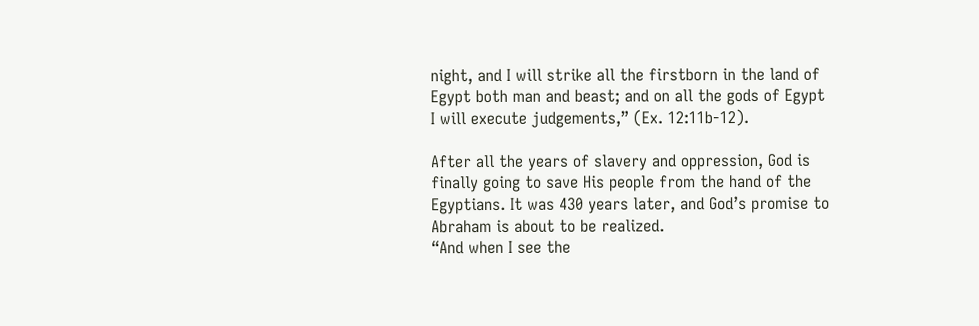night, and I will strike all the firstborn in the land of Egypt both man and beast; and on all the gods of Egypt I will execute judgements,” (Ex. 12:11b-12).

After all the years of slavery and oppression, God is finally going to save His people from the hand of the Egyptians. It was 430 years later, and God’s promise to Abraham is about to be realized.
“And when I see the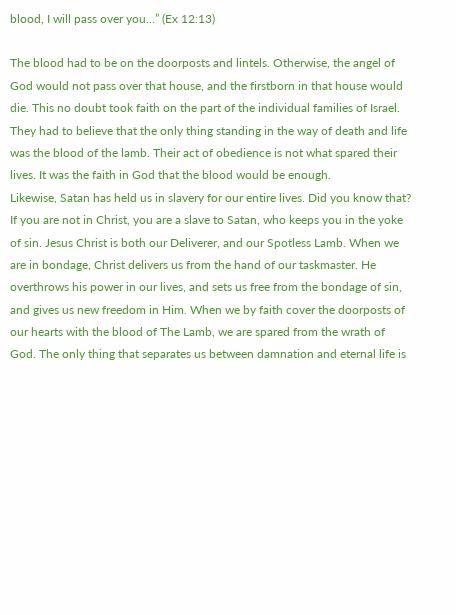blood, I will pass over you…” (Ex 12:13)

The blood had to be on the doorposts and lintels. Otherwise, the angel of God would not pass over that house, and the firstborn in that house would die. This no doubt took faith on the part of the individual families of Israel. They had to believe that the only thing standing in the way of death and life was the blood of the lamb. Their act of obedience is not what spared their lives. It was the faith in God that the blood would be enough.
Likewise, Satan has held us in slavery for our entire lives. Did you know that? If you are not in Christ, you are a slave to Satan, who keeps you in the yoke of sin. Jesus Christ is both our Deliverer, and our Spotless Lamb. When we are in bondage, Christ delivers us from the hand of our taskmaster. He overthrows his power in our lives, and sets us free from the bondage of sin, and gives us new freedom in Him. When we by faith cover the doorposts of our hearts with the blood of The Lamb, we are spared from the wrath of God. The only thing that separates us between damnation and eternal life is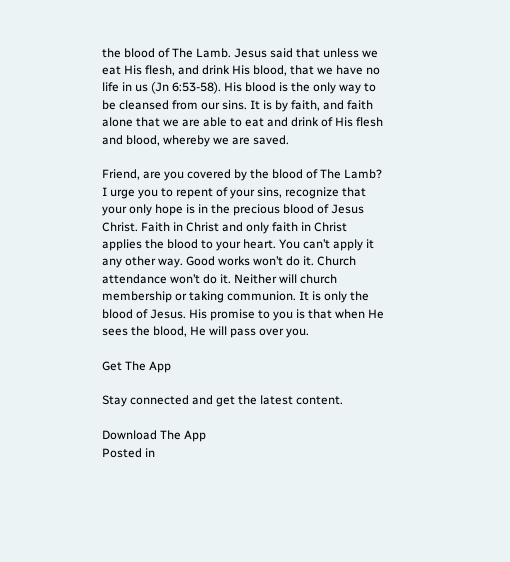the blood of The Lamb. Jesus said that unless we eat His flesh, and drink His blood, that we have no life in us (Jn 6:53-58). His blood is the only way to be cleansed from our sins. It is by faith, and faith alone that we are able to eat and drink of His flesh and blood, whereby we are saved.

Friend, are you covered by the blood of The Lamb? I urge you to repent of your sins, recognize that your only hope is in the precious blood of Jesus Christ. Faith in Christ and only faith in Christ applies the blood to your heart. You can’t apply it any other way. Good works won’t do it. Church attendance won’t do it. Neither will church membership or taking communion. It is only the blood of Jesus. His promise to you is that when He sees the blood, He will pass over you.

Get The App

Stay connected and get the latest content.

Download The App
Posted in